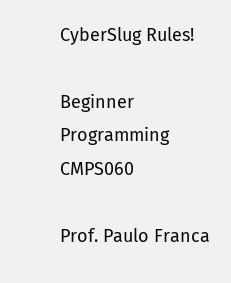CyberSlug Rules!

Beginner Programming CMPS060

Prof. Paulo Franca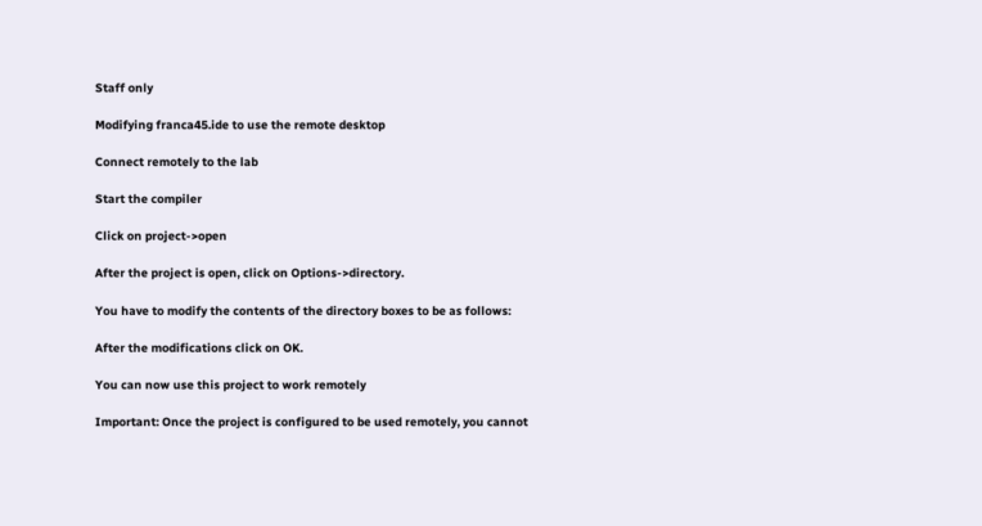Staff only

Modifying franca45.ide to use the remote desktop

Connect remotely to the lab

Start the compiler

Click on project->open

After the project is open, click on Options->directory.

You have to modify the contents of the directory boxes to be as follows:

After the modifications click on OK.

You can now use this project to work remotely

Important: Once the project is configured to be used remotely, you cannot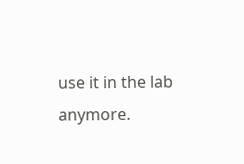use it in the lab anymore.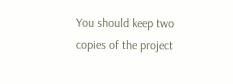You should keep two copies of the project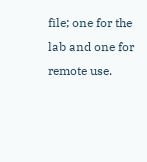file; one for the lab and one for remote use.